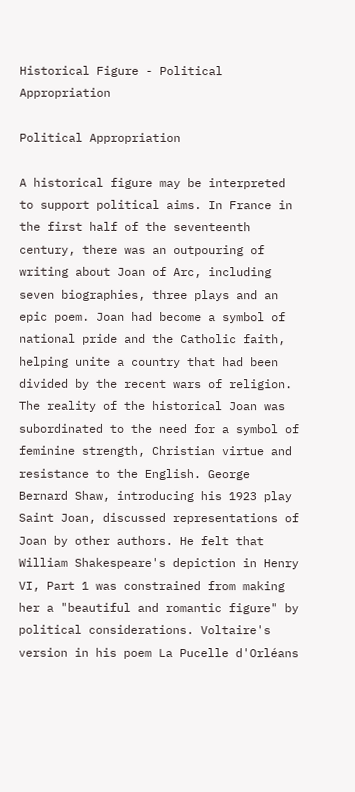Historical Figure - Political Appropriation

Political Appropriation

A historical figure may be interpreted to support political aims. In France in the first half of the seventeenth century, there was an outpouring of writing about Joan of Arc, including seven biographies, three plays and an epic poem. Joan had become a symbol of national pride and the Catholic faith, helping unite a country that had been divided by the recent wars of religion. The reality of the historical Joan was subordinated to the need for a symbol of feminine strength, Christian virtue and resistance to the English. George Bernard Shaw, introducing his 1923 play Saint Joan, discussed representations of Joan by other authors. He felt that William Shakespeare's depiction in Henry VI, Part 1 was constrained from making her a "beautiful and romantic figure" by political considerations. Voltaire's version in his poem La Pucelle d'Orléans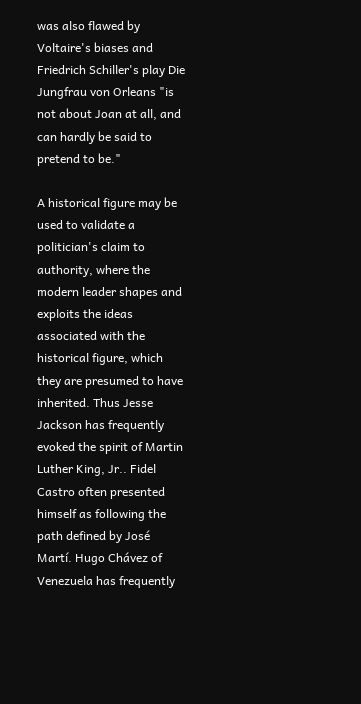was also flawed by Voltaire's biases and Friedrich Schiller's play Die Jungfrau von Orleans "is not about Joan at all, and can hardly be said to pretend to be."

A historical figure may be used to validate a politician's claim to authority, where the modern leader shapes and exploits the ideas associated with the historical figure, which they are presumed to have inherited. Thus Jesse Jackson has frequently evoked the spirit of Martin Luther King, Jr.. Fidel Castro often presented himself as following the path defined by José Martí. Hugo Chávez of Venezuela has frequently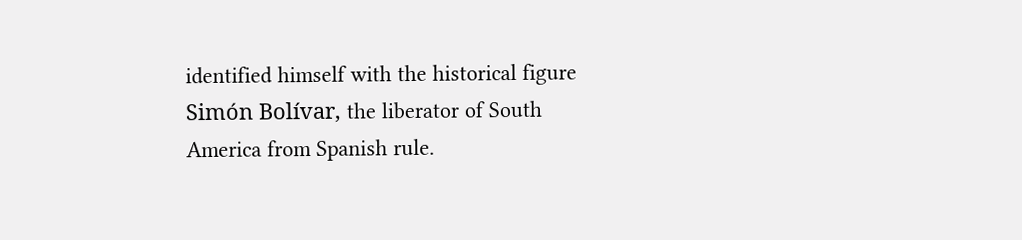identified himself with the historical figure Simón Bolívar, the liberator of South America from Spanish rule.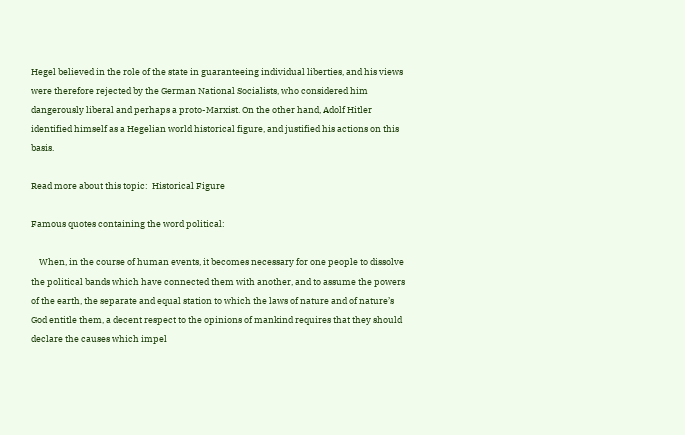Hegel believed in the role of the state in guaranteeing individual liberties, and his views were therefore rejected by the German National Socialists, who considered him dangerously liberal and perhaps a proto-Marxist. On the other hand, Adolf Hitler identified himself as a Hegelian world historical figure, and justified his actions on this basis.

Read more about this topic:  Historical Figure

Famous quotes containing the word political:

    When, in the course of human events, it becomes necessary for one people to dissolve the political bands which have connected them with another, and to assume the powers of the earth, the separate and equal station to which the laws of nature and of nature’s God entitle them, a decent respect to the opinions of mankind requires that they should declare the causes which impel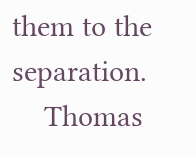them to the separation.
    Thomas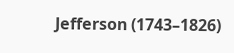Jefferson (1743–1826)